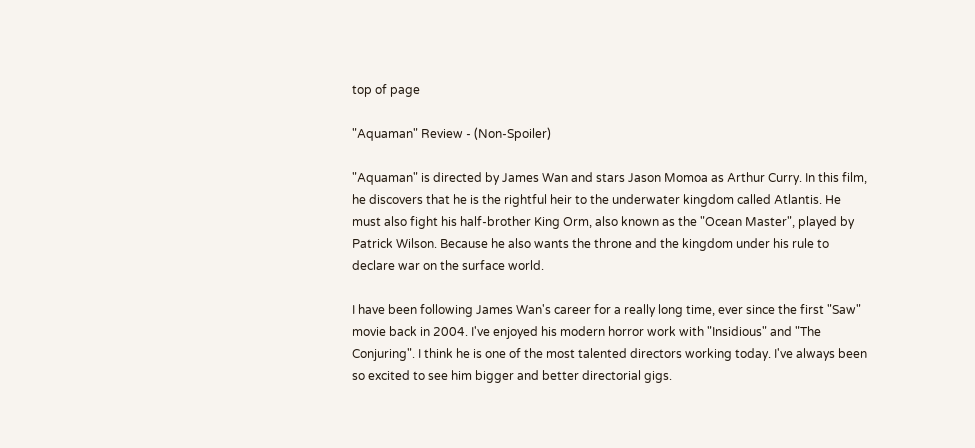top of page

"Aquaman" Review - (Non-Spoiler)

"Aquaman" is directed by James Wan and stars Jason Momoa as Arthur Curry. In this film, he discovers that he is the rightful heir to the underwater kingdom called Atlantis. He must also fight his half-brother King Orm, also known as the "Ocean Master", played by Patrick Wilson. Because he also wants the throne and the kingdom under his rule to declare war on the surface world.

I have been following James Wan's career for a really long time, ever since the first "Saw" movie back in 2004. I've enjoyed his modern horror work with "Insidious" and "The Conjuring". I think he is one of the most talented directors working today. I've always been so excited to see him bigger and better directorial gigs.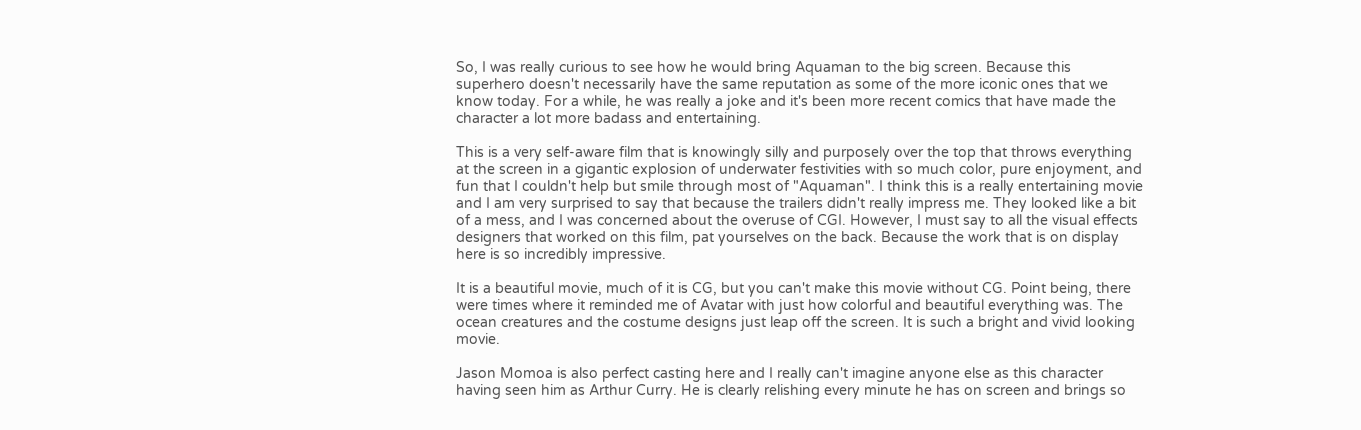So, I was really curious to see how he would bring Aquaman to the big screen. Because this superhero doesn't necessarily have the same reputation as some of the more iconic ones that we know today. For a while, he was really a joke and it's been more recent comics that have made the character a lot more badass and entertaining.

This is a very self-aware film that is knowingly silly and purposely over the top that throws everything at the screen in a gigantic explosion of underwater festivities with so much color, pure enjoyment, and fun that I couldn't help but smile through most of "Aquaman". I think this is a really entertaining movie and I am very surprised to say that because the trailers didn't really impress me. They looked like a bit of a mess, and I was concerned about the overuse of CGI. However, I must say to all the visual effects designers that worked on this film, pat yourselves on the back. Because the work that is on display here is so incredibly impressive.

It is a beautiful movie, much of it is CG, but you can't make this movie without CG. Point being, there were times where it reminded me of Avatar with just how colorful and beautiful everything was. The ocean creatures and the costume designs just leap off the screen. It is such a bright and vivid looking movie.

Jason Momoa is also perfect casting here and I really can't imagine anyone else as this character having seen him as Arthur Curry. He is clearly relishing every minute he has on screen and brings so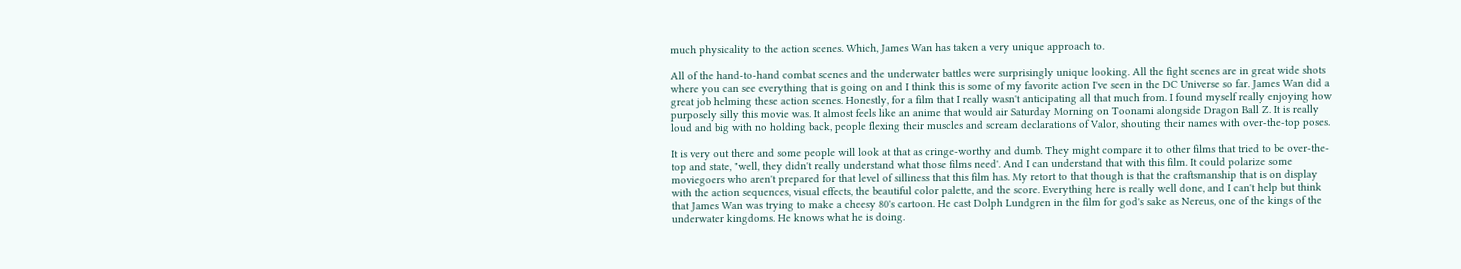much physicality to the action scenes. Which, James Wan has taken a very unique approach to.

All of the hand-to-hand combat scenes and the underwater battles were surprisingly unique looking. All the fight scenes are in great wide shots where you can see everything that is going on and I think this is some of my favorite action I've seen in the DC Universe so far. James Wan did a great job helming these action scenes. Honestly, for a film that I really wasn't anticipating all that much from. I found myself really enjoying how purposely silly this movie was. It almost feels like an anime that would air Saturday Morning on Toonami alongside Dragon Ball Z. It is really loud and big with no holding back, people flexing their muscles and scream declarations of Valor, shouting their names with over-the-top poses.

It is very out there and some people will look at that as cringe-worthy and dumb. They might compare it to other films that tried to be over-the-top and state, "well, they didn't really understand what those films need'. And I can understand that with this film. It could polarize some moviegoers who aren't prepared for that level of silliness that this film has. My retort to that though is that the craftsmanship that is on display with the action sequences, visual effects, the beautiful color palette, and the score. Everything here is really well done, and I can't help but think that James Wan was trying to make a cheesy 80's cartoon. He cast Dolph Lundgren in the film for god's sake as Nereus, one of the kings of the underwater kingdoms. He knows what he is doing.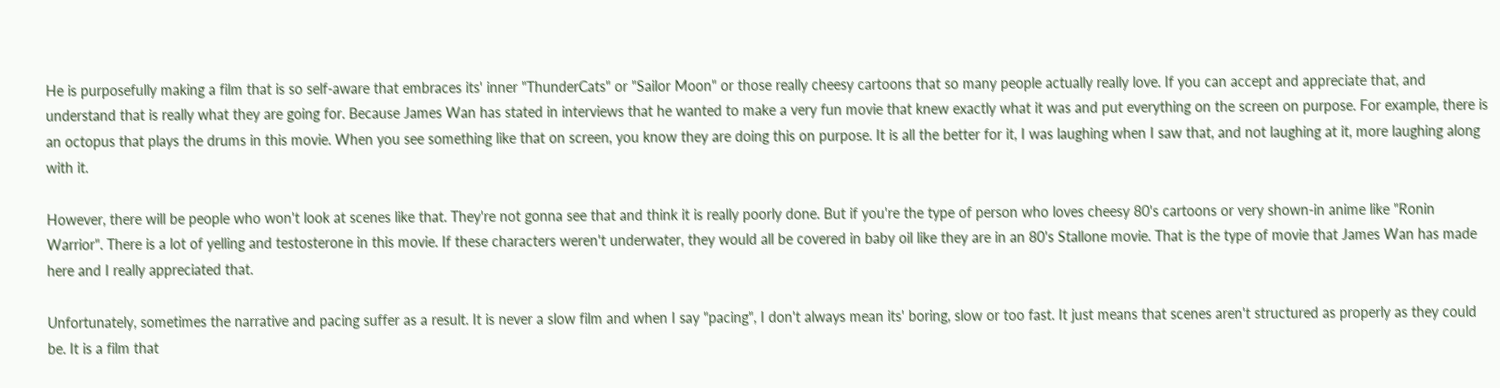He is purposefully making a film that is so self-aware that embraces its' inner "ThunderCats" or "Sailor Moon" or those really cheesy cartoons that so many people actually really love. If you can accept and appreciate that, and understand that is really what they are going for. Because James Wan has stated in interviews that he wanted to make a very fun movie that knew exactly what it was and put everything on the screen on purpose. For example, there is an octopus that plays the drums in this movie. When you see something like that on screen, you know they are doing this on purpose. It is all the better for it, I was laughing when I saw that, and not laughing at it, more laughing along with it.

However, there will be people who won't look at scenes like that. They're not gonna see that and think it is really poorly done. But if you're the type of person who loves cheesy 80's cartoons or very shown-in anime like "Ronin Warrior". There is a lot of yelling and testosterone in this movie. If these characters weren't underwater, they would all be covered in baby oil like they are in an 80's Stallone movie. That is the type of movie that James Wan has made here and I really appreciated that.

Unfortunately, sometimes the narrative and pacing suffer as a result. It is never a slow film and when I say "pacing", I don't always mean its' boring, slow or too fast. It just means that scenes aren't structured as properly as they could be. It is a film that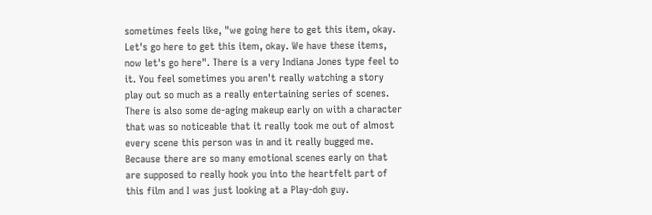sometimes feels like, "we going here to get this item, okay. Let's go here to get this item, okay. We have these items, now let's go here". There is a very Indiana Jones type feel to it. You feel sometimes you aren't really watching a story play out so much as a really entertaining series of scenes. There is also some de-aging makeup early on with a character that was so noticeable that it really took me out of almost every scene this person was in and it really bugged me. Because there are so many emotional scenes early on that are supposed to really hook you into the heartfelt part of this film and I was just looking at a Play-doh guy.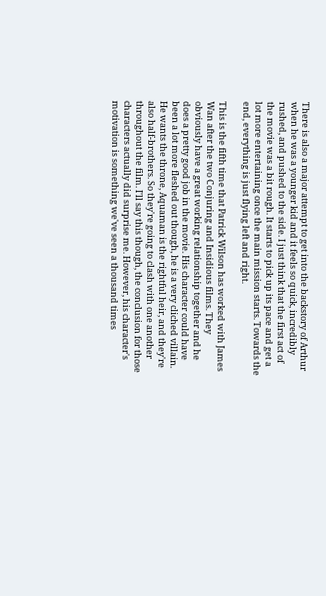There is also a major attempt to get into the backstory of Arthur when he was a younger kid and it feels so quick, incredibly rushed, and pushed to the side. I just think that the first act of the movie was a bit rough. It starts to pick up its pace and get a lot more entertaining once the main mission starts. Towards the end, everything is just flying left and right.

This is the fifth time that Patrick Wilson has worked with James Wan after the two Conjuring and Insidious films. They obviously have a great working relationship together and he does a pretty good job in the movie. His character could have been a lot more fleshed out though, he is a very cliched villain. He wants the throne, Aquaman is the rightful heir, and they're also half-brothers. So they're going to clash with one another throughout the film. I'll say this though, the conclusion for those characters actually did surprise me. However, his character's motivation is something we've seen a thousand times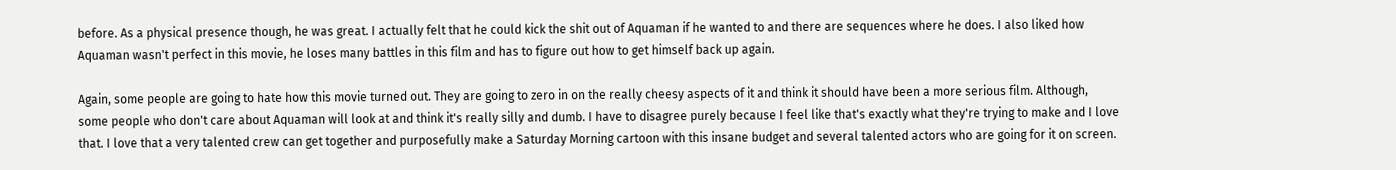before. As a physical presence though, he was great. I actually felt that he could kick the shit out of Aquaman if he wanted to and there are sequences where he does. I also liked how Aquaman wasn't perfect in this movie, he loses many battles in this film and has to figure out how to get himself back up again.

Again, some people are going to hate how this movie turned out. They are going to zero in on the really cheesy aspects of it and think it should have been a more serious film. Although, some people who don't care about Aquaman will look at and think it's really silly and dumb. I have to disagree purely because I feel like that's exactly what they're trying to make and I love that. I love that a very talented crew can get together and purposefully make a Saturday Morning cartoon with this insane budget and several talented actors who are going for it on screen.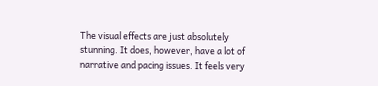The visual effects are just absolutely stunning. It does, however, have a lot of narrative and pacing issues. It feels very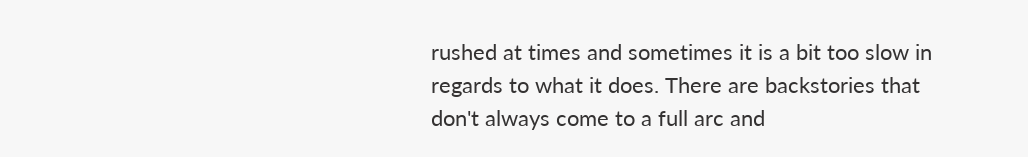rushed at times and sometimes it is a bit too slow in regards to what it does. There are backstories that don't always come to a full arc and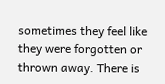sometimes they feel like they were forgotten or thrown away. There is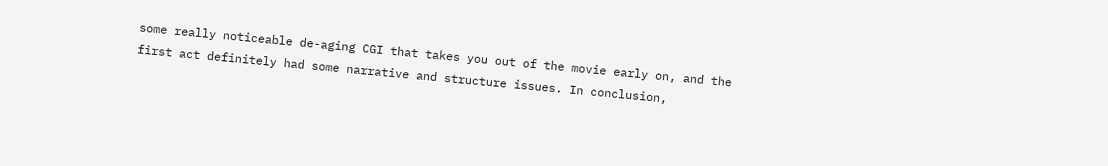some really noticeable de-aging CGI that takes you out of the movie early on, and the first act definitely had some narrative and structure issues. In conclusion,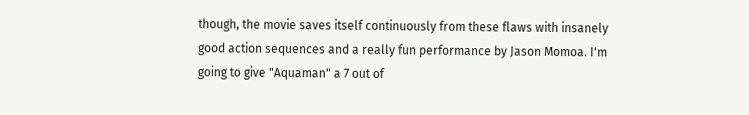though, the movie saves itself continuously from these flaws with insanely good action sequences and a really fun performance by Jason Momoa. I'm going to give "Aquaman" a 7 out of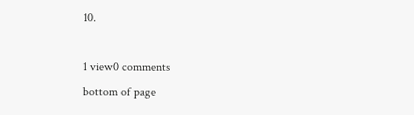10.

1 view0 comments
bottom of page